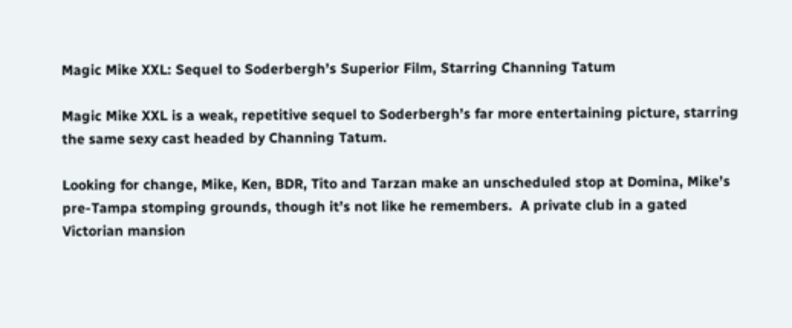Magic Mike XXL: Sequel to Soderbergh’s Superior Film, Starring Channing Tatum

Magic Mike XXL is a weak, repetitive sequel to Soderbergh’s far more entertaining picture, starring the same sexy cast headed by Channing Tatum.

Looking for change, Mike, Ken, BDR, Tito and Tarzan make an unscheduled stop at Domina, Mike’s pre-Tampa stomping grounds, though it’s not like he remembers.  A private club in a gated Victorian mansion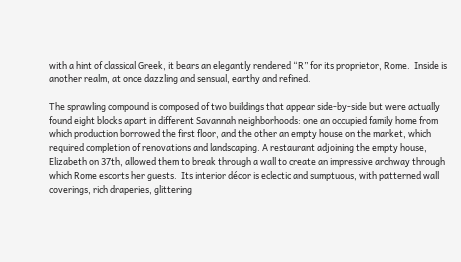with a hint of classical Greek, it bears an elegantly rendered “R” for its proprietor, Rome.  Inside is another realm, at once dazzling and sensual, earthy and refined.

The sprawling compound is composed of two buildings that appear side-by-side but were actually found eight blocks apart in different Savannah neighborhoods: one an occupied family home from which production borrowed the first floor, and the other an empty house on the market, which required completion of renovations and landscaping. A restaurant adjoining the empty house, Elizabeth on 37th, allowed them to break through a wall to create an impressive archway through which Rome escorts her guests.  Its interior décor is eclectic and sumptuous, with patterned wall coverings, rich draperies, glittering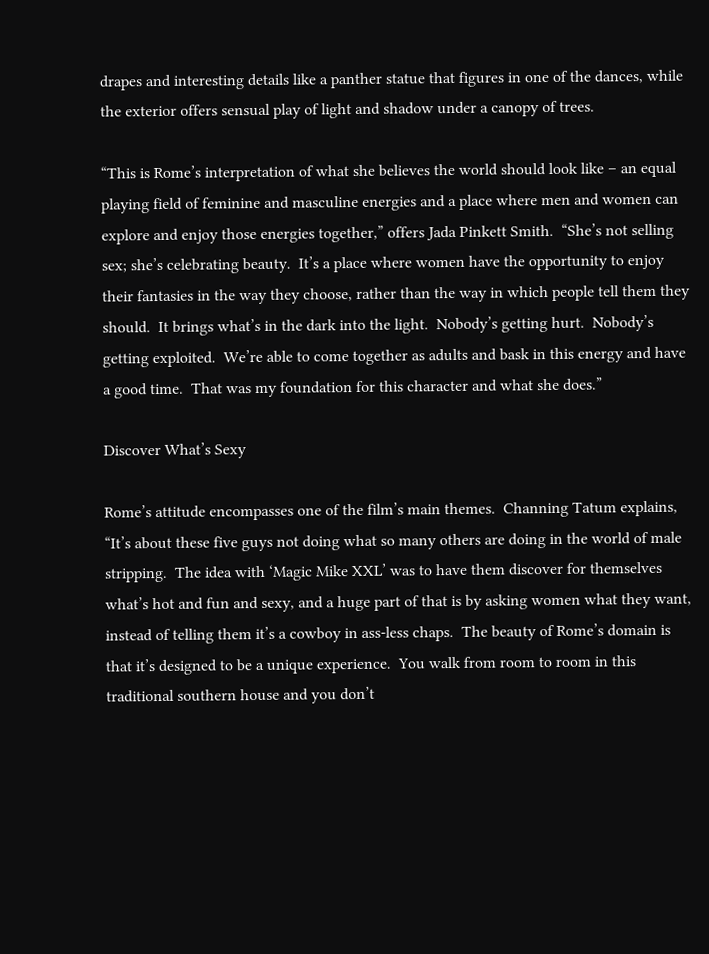drapes and interesting details like a panther statue that figures in one of the dances, while the exterior offers sensual play of light and shadow under a canopy of trees.

“This is Rome’s interpretation of what she believes the world should look like – an equal playing field of feminine and masculine energies and a place where men and women can explore and enjoy those energies together,” offers Jada Pinkett Smith.  “She’s not selling sex; she’s celebrating beauty.  It’s a place where women have the opportunity to enjoy their fantasies in the way they choose, rather than the way in which people tell them they should.  It brings what’s in the dark into the light.  Nobody’s getting hurt.  Nobody’s getting exploited.  We’re able to come together as adults and bask in this energy and have a good time.  That was my foundation for this character and what she does.”

Discover What’s Sexy

Rome’s attitude encompasses one of the film’s main themes.  Channing Tatum explains, “It’s about these five guys not doing what so many others are doing in the world of male stripping.  The idea with ‘Magic Mike XXL’ was to have them discover for themselves what’s hot and fun and sexy, and a huge part of that is by asking women what they want, instead of telling them it’s a cowboy in ass-less chaps.  The beauty of Rome’s domain is that it’s designed to be a unique experience.  You walk from room to room in this traditional southern house and you don’t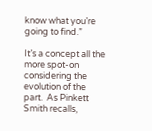know what you’re going to find.”

It’s a concept all the more spot-on considering the evolution of the part.  As Pinkett Smith recalls,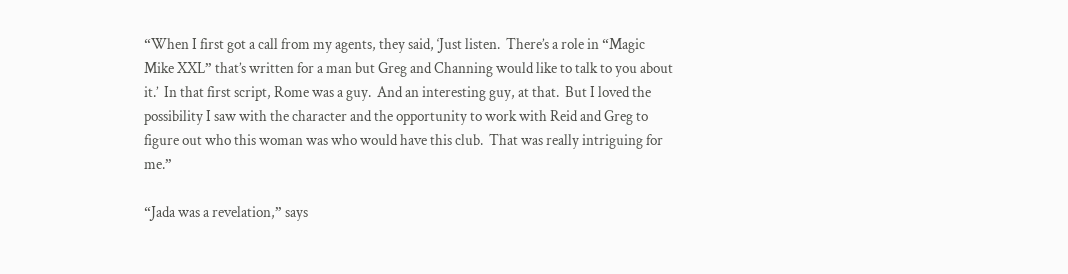“When I first got a call from my agents, they said, ‘Just listen.  There’s a role in “Magic Mike XXL” that’s written for a man but Greg and Channing would like to talk to you about it.’  In that first script, Rome was a guy.  And an interesting guy, at that.  But I loved the possibility I saw with the character and the opportunity to work with Reid and Greg to figure out who this woman was who would have this club.  That was really intriguing for me.”

“Jada was a revelation,” says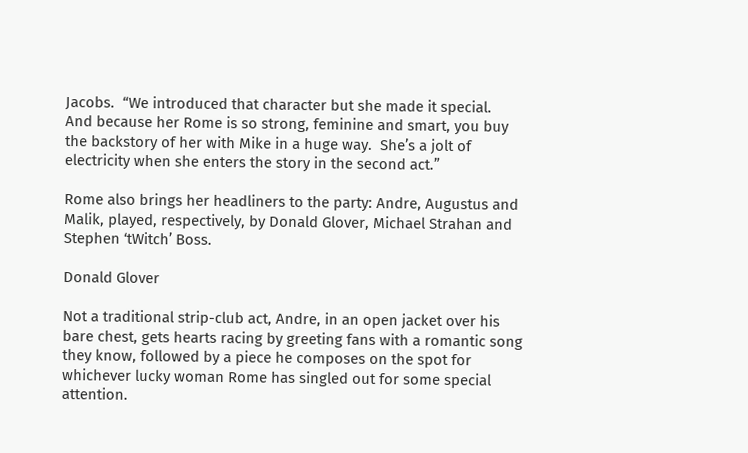Jacobs.  “We introduced that character but she made it special.  And because her Rome is so strong, feminine and smart, you buy the backstory of her with Mike in a huge way.  She’s a jolt of electricity when she enters the story in the second act.”

Rome also brings her headliners to the party: Andre, Augustus and Malik, played, respectively, by Donald Glover, Michael Strahan and Stephen ‘tWitch’ Boss.

Donald Glover

Not a traditional strip-club act, Andre, in an open jacket over his bare chest, gets hearts racing by greeting fans with a romantic song they know, followed by a piece he composes on the spot for whichever lucky woman Rome has singled out for some special attention.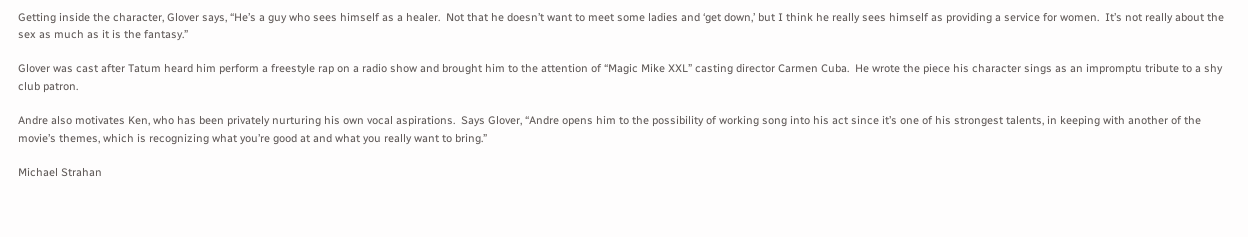Getting inside the character, Glover says, “He’s a guy who sees himself as a healer.  Not that he doesn’t want to meet some ladies and ‘get down,’ but I think he really sees himself as providing a service for women.  It’s not really about the sex as much as it is the fantasy.”

Glover was cast after Tatum heard him perform a freestyle rap on a radio show and brought him to the attention of “Magic Mike XXL” casting director Carmen Cuba.  He wrote the piece his character sings as an impromptu tribute to a shy club patron.

Andre also motivates Ken, who has been privately nurturing his own vocal aspirations.  Says Glover, “Andre opens him to the possibility of working song into his act since it’s one of his strongest talents, in keeping with another of the movie’s themes, which is recognizing what you’re good at and what you really want to bring.”

Michael Strahan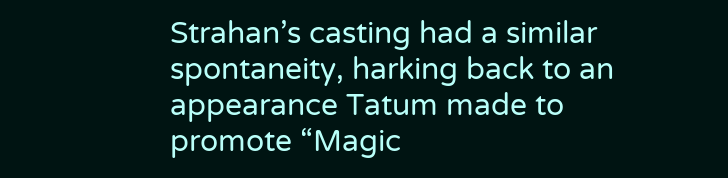Strahan’s casting had a similar spontaneity, harking back to an appearance Tatum made to promote “Magic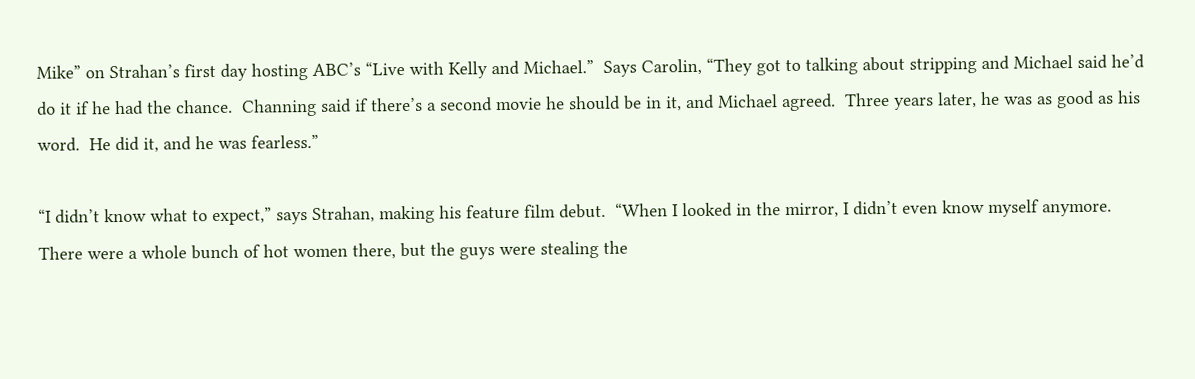Mike” on Strahan’s first day hosting ABC’s “Live with Kelly and Michael.”  Says Carolin, “They got to talking about stripping and Michael said he’d do it if he had the chance.  Channing said if there’s a second movie he should be in it, and Michael agreed.  Three years later, he was as good as his word.  He did it, and he was fearless.”

“I didn’t know what to expect,” says Strahan, making his feature film debut.  “When I looked in the mirror, I didn’t even know myself anymore.  There were a whole bunch of hot women there, but the guys were stealing the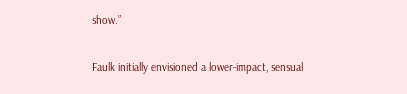show.”

Faulk initially envisioned a lower-impact, sensual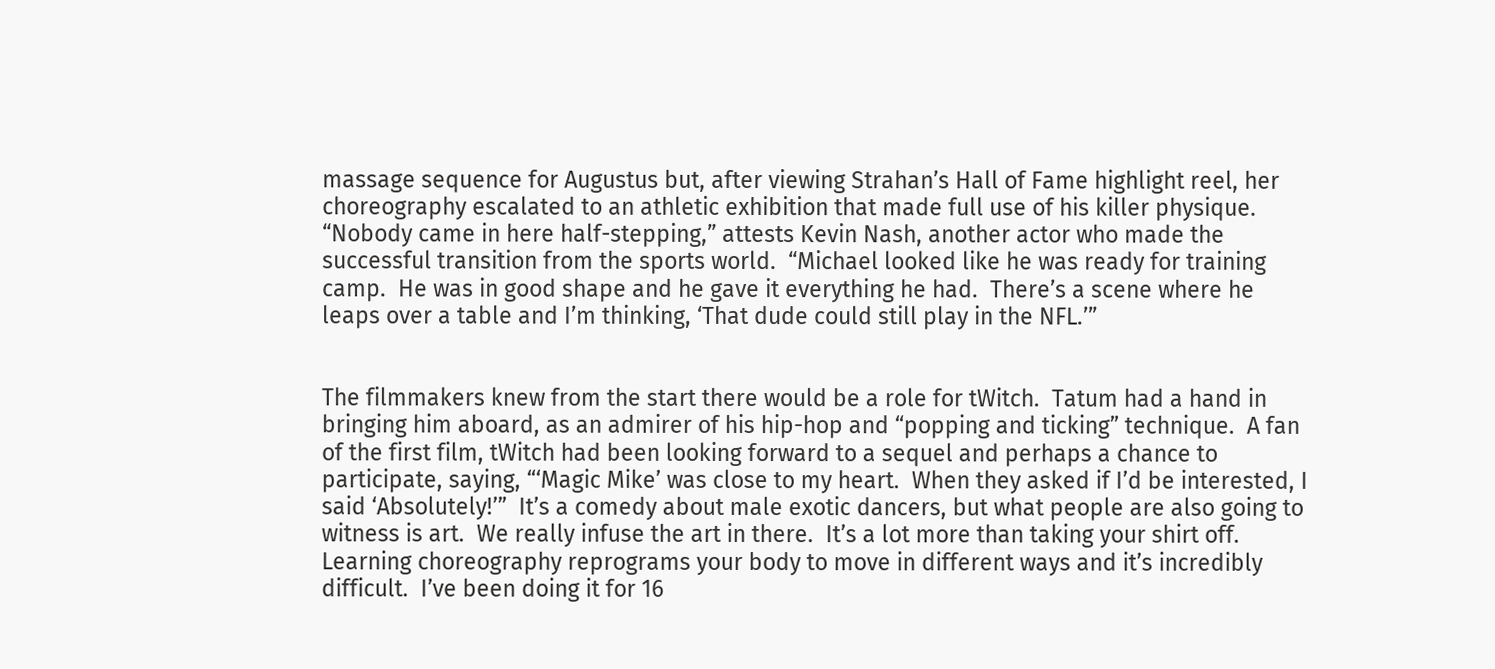massage sequence for Augustus but, after viewing Strahan’s Hall of Fame highlight reel, her choreography escalated to an athletic exhibition that made full use of his killer physique.  “Nobody came in here half-stepping,” attests Kevin Nash, another actor who made the successful transition from the sports world.  “Michael looked like he was ready for training camp.  He was in good shape and he gave it everything he had.  There’s a scene where he leaps over a table and I’m thinking, ‘That dude could still play in the NFL.’”


The filmmakers knew from the start there would be a role for tWitch.  Tatum had a hand in bringing him aboard, as an admirer of his hip-hop and “popping and ticking” technique.  A fan of the first film, tWitch had been looking forward to a sequel and perhaps a chance to participate, saying, “‘Magic Mike’ was close to my heart.  When they asked if I’d be interested, I said ‘Absolutely!’”  It’s a comedy about male exotic dancers, but what people are also going to witness is art.  We really infuse the art in there.  It’s a lot more than taking your shirt off.  Learning choreography reprograms your body to move in different ways and it’s incredibly difficult.  I’ve been doing it for 16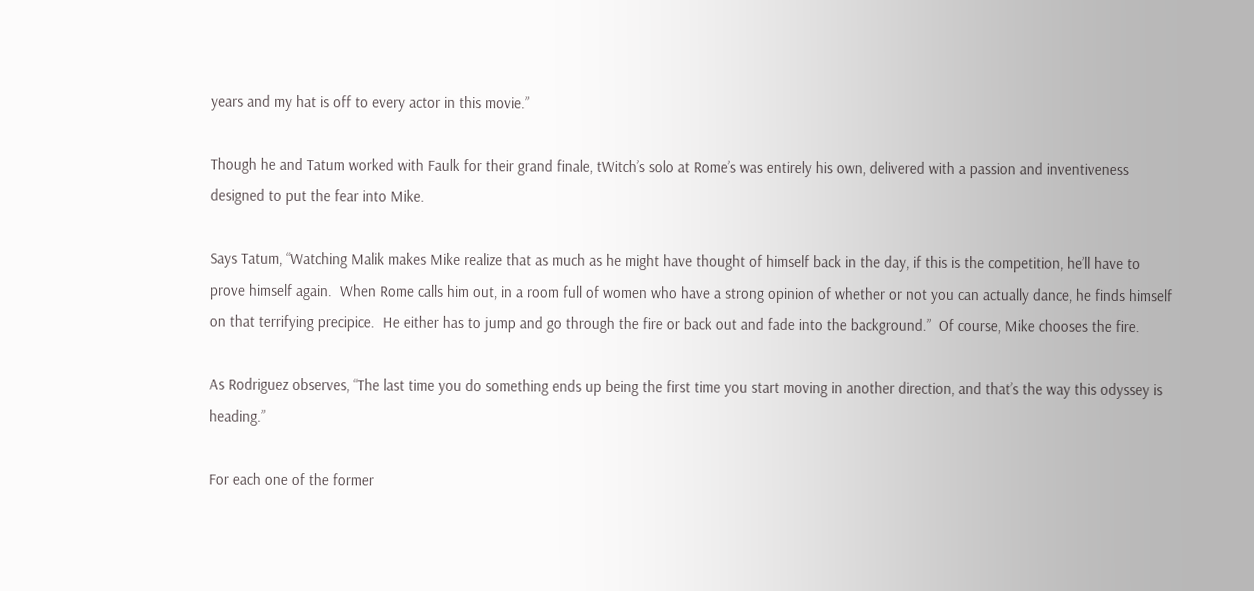years and my hat is off to every actor in this movie.”

Though he and Tatum worked with Faulk for their grand finale, tWitch’s solo at Rome’s was entirely his own, delivered with a passion and inventiveness designed to put the fear into Mike.

Says Tatum, “Watching Malik makes Mike realize that as much as he might have thought of himself back in the day, if this is the competition, he’ll have to prove himself again.  When Rome calls him out, in a room full of women who have a strong opinion of whether or not you can actually dance, he finds himself on that terrifying precipice.  He either has to jump and go through the fire or back out and fade into the background.”  Of course, Mike chooses the fire.

As Rodriguez observes, “The last time you do something ends up being the first time you start moving in another direction, and that’s the way this odyssey is heading.”

For each one of the former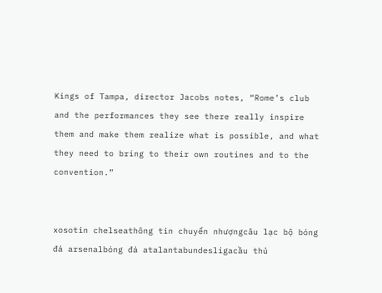Kings of Tampa, director Jacobs notes, “Rome’s club and the performances they see there really inspire them and make them realize what is possible, and what they need to bring to their own routines and to the convention.”


xosotin chelseathông tin chuyển nhượngcâu lạc bộ bóng đá arsenalbóng đá atalantabundesligacầu thủ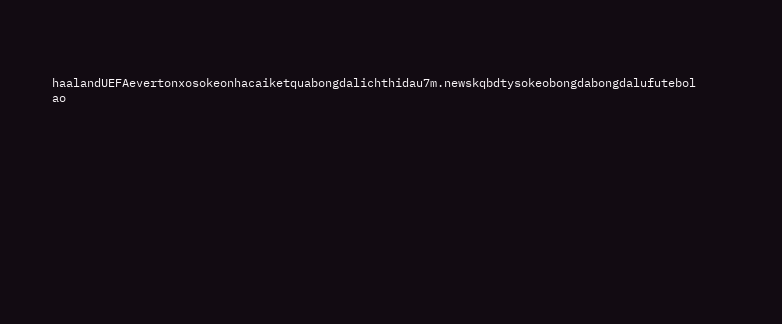haalandUEFAevertonxosokeonhacaiketquabongdalichthidau7m.newskqbdtysokeobongdabongdalufutebol ao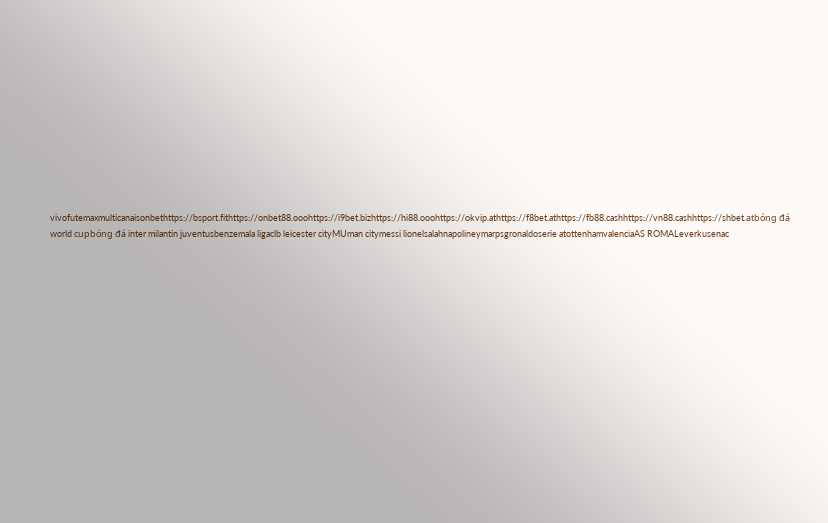vivofutemaxmulticanaisonbethttps://bsport.fithttps://onbet88.ooohttps://i9bet.bizhttps://hi88.ooohttps://okvip.athttps://f8bet.athttps://fb88.cashhttps://vn88.cashhttps://shbet.atbóng đá world cupbóng đá inter milantin juventusbenzemala ligaclb leicester cityMUman citymessi lionelsalahnapolineymarpsgronaldoserie atottenhamvalenciaAS ROMALeverkusenac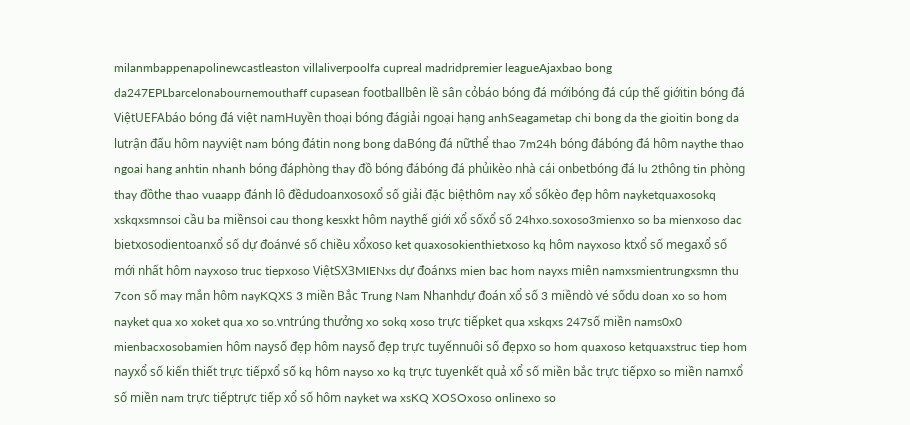milanmbappenapolinewcastleaston villaliverpoolfa cupreal madridpremier leagueAjaxbao bong da247EPLbarcelonabournemouthaff cupasean footballbên lề sân cỏbáo bóng đá mớibóng đá cúp thế giớitin bóng đá ViệtUEFAbáo bóng đá việt namHuyền thoại bóng đágiải ngoại hạng anhSeagametap chi bong da the gioitin bong da lutrận đấu hôm nayviệt nam bóng đátin nong bong daBóng đá nữthể thao 7m24h bóng đábóng đá hôm naythe thao ngoai hang anhtin nhanh bóng đáphòng thay đồ bóng đábóng đá phủikèo nhà cái onbetbóng đá lu 2thông tin phòng thay đồthe thao vuaapp đánh lô đềdudoanxosoxổ số giải đặc biệthôm nay xổ sốkèo đẹp hôm nayketquaxosokq xskqxsmnsoi cầu ba miềnsoi cau thong kesxkt hôm naythế giới xổ sốxổ số 24hxo.soxoso3mienxo so ba mienxoso dac bietxosodientoanxổ số dự đoánvé số chiều xổxoso ket quaxosokienthietxoso kq hôm nayxoso ktxổ số megaxổ số mới nhất hôm nayxoso truc tiepxoso ViệtSX3MIENxs dự đoánxs mien bac hom nayxs miên namxsmientrungxsmn thu 7con số may mắn hôm nayKQXS 3 miền Bắc Trung Nam Nhanhdự đoán xổ số 3 miềndò vé sốdu doan xo so hom nayket qua xo xoket qua xo so.vntrúng thưởng xo sokq xoso trực tiếpket qua xskqxs 247số miền nams0x0 mienbacxosobamien hôm naysố đẹp hôm naysố đẹp trực tuyếnnuôi số đẹpxo so hom quaxoso ketquaxstruc tiep hom nayxổ số kiến thiết trực tiếpxổ số kq hôm nayso xo kq trực tuyenkết quả xổ số miền bắc trực tiếpxo so miền namxổ số miền nam trực tiếptrực tiếp xổ số hôm nayket wa xsKQ XOSOxoso onlinexo so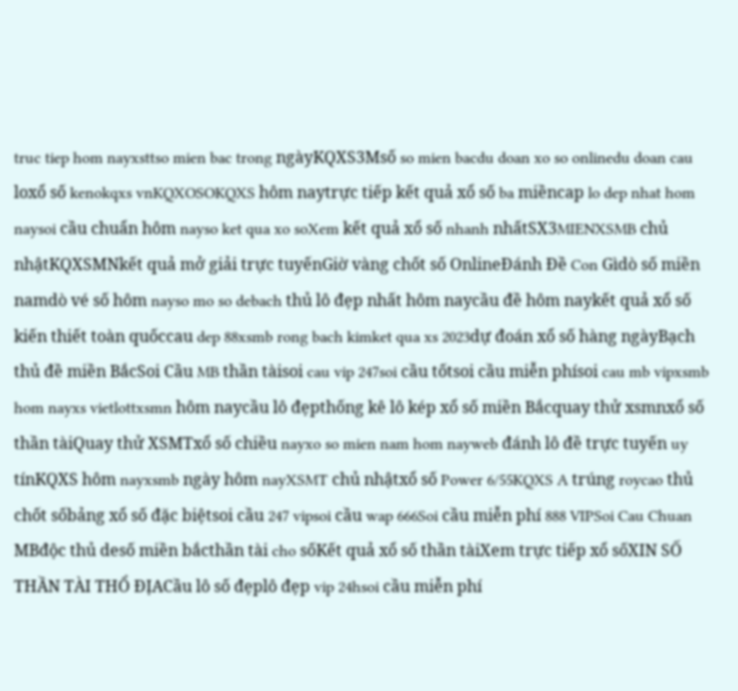truc tiep hom nayxsttso mien bac trong ngàyKQXS3Msố so mien bacdu doan xo so onlinedu doan cau loxổ số kenokqxs vnKQXOSOKQXS hôm naytrực tiếp kết quả xổ số ba miềncap lo dep nhat hom naysoi cầu chuẩn hôm nayso ket qua xo soXem kết quả xổ số nhanh nhấtSX3MIENXSMB chủ nhậtKQXSMNkết quả mở giải trực tuyếnGiờ vàng chốt số OnlineĐánh Đề Con Gìdò số miền namdò vé số hôm nayso mo so debach thủ lô đẹp nhất hôm naycầu đề hôm naykết quả xổ số kiến thiết toàn quốccau dep 88xsmb rong bach kimket qua xs 2023dự đoán xổ số hàng ngàyBạch thủ đề miền BắcSoi Cầu MB thần tàisoi cau vip 247soi cầu tốtsoi cầu miễn phísoi cau mb vipxsmb hom nayxs vietlottxsmn hôm naycầu lô đẹpthống kê lô kép xổ số miền Bắcquay thử xsmnxổ số thần tàiQuay thử XSMTxổ số chiều nayxo so mien nam hom nayweb đánh lô đề trực tuyến uy tínKQXS hôm nayxsmb ngày hôm nayXSMT chủ nhậtxổ số Power 6/55KQXS A trúng roycao thủ chốt sốbảng xổ số đặc biệtsoi cầu 247 vipsoi cầu wap 666Soi cầu miễn phí 888 VIPSoi Cau Chuan MBđộc thủ desố miền bắcthần tài cho sốKết quả xổ số thần tàiXem trực tiếp xổ sốXIN SỐ THẦN TÀI THỔ ĐỊACầu lô số đẹplô đẹp vip 24hsoi cầu miễn phí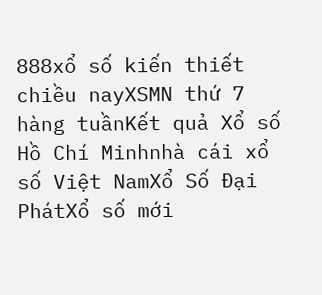888xổ số kiến thiết chiều nayXSMN thứ 7 hàng tuầnKết quả Xổ số Hồ Chí Minhnhà cái xổ số Việt NamXổ Số Đại PhátXổ số mới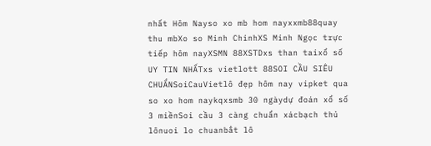nhất Hôm Nayso xo mb hom nayxxmb88quay thu mbXo so Minh ChinhXS Minh Ngọc trực tiếp hôm nayXSMN 88XSTDxs than taixổ số UY TIN NHẤTxs vietlott 88SOI CẦU SIÊU CHUẨNSoiCauVietlô đẹp hôm nay vipket qua so xo hom naykqxsmb 30 ngàydự đoán xổ số 3 miềnSoi cầu 3 càng chuẩn xácbạch thủ lônuoi lo chuanbắt lô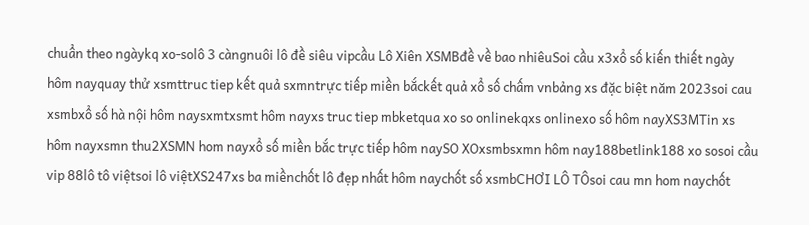chuẩn theo ngàykq xo-solô 3 càngnuôi lô đề siêu vipcầu Lô Xiên XSMBđề về bao nhiêuSoi cầu x3xổ số kiến thiết ngày hôm nayquay thử xsmttruc tiep kết quả sxmntrực tiếp miền bắckết quả xổ số chấm vnbảng xs đặc biệt năm 2023soi cau xsmbxổ số hà nội hôm naysxmtxsmt hôm nayxs truc tiep mbketqua xo so onlinekqxs onlinexo số hôm nayXS3MTin xs hôm nayxsmn thu2XSMN hom nayxổ số miền bắc trực tiếp hôm naySO XOxsmbsxmn hôm nay188betlink188 xo sosoi cầu vip 88lô tô việtsoi lô việtXS247xs ba miềnchốt lô đẹp nhất hôm naychốt số xsmbCHƠI LÔ TÔsoi cau mn hom naychốt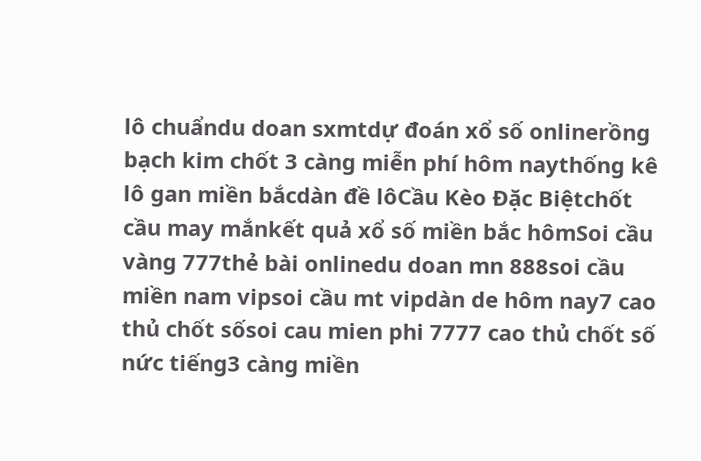lô chuẩndu doan sxmtdự đoán xổ số onlinerồng bạch kim chốt 3 càng miễn phí hôm naythống kê lô gan miền bắcdàn đề lôCầu Kèo Đặc Biệtchốt cầu may mắnkết quả xổ số miền bắc hômSoi cầu vàng 777thẻ bài onlinedu doan mn 888soi cầu miền nam vipsoi cầu mt vipdàn de hôm nay7 cao thủ chốt sốsoi cau mien phi 7777 cao thủ chốt số nức tiếng3 càng miền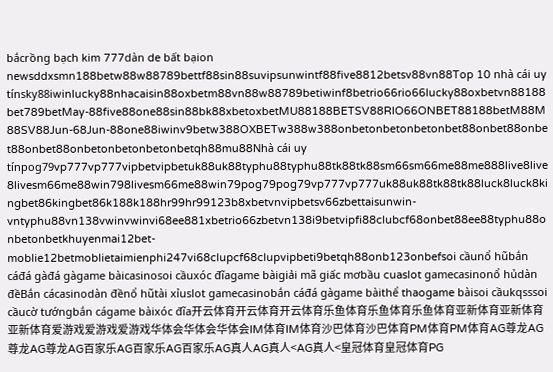bắcrồng bạch kim 777dàn de bất bạion newsddxsmn188betw88w88789bettf88sin88suvipsunwintf88five8812betsv88vn88Top 10 nhà cái uy tínsky88iwinlucky88nhacaisin88oxbetm88vn88w88789betiwinf8betrio66rio66lucky88oxbetvn88188bet789betMay-88five88one88sin88bk88xbetoxbetMU88188BETSV88RIO66ONBET88188betM88M88SV88Jun-68Jun-88one88iwinv9betw388OXBETw388w388onbetonbetonbetonbet88onbet88onbet88onbet88onbetonbetonbetonbetqh88mu88Nhà cái uy tínpog79vp777vp777vipbetvipbetuk88uk88typhu88typhu88tk88tk88sm66sm66me88me888live8live8livesm66me88win798livesm66me88win79pog79pog79vp777vp777uk88uk88tk88tk88luck8luck8kingbet86kingbet86k188k188hr99hr99123b8xbetvnvipbetsv66zbettaisunwin-vntyphu88vn138vwinvwinvi68ee881xbetrio66zbetvn138i9betvipfi88clubcf68onbet88ee88typhu88onbetonbetkhuyenmai12bet-moblie12betmoblietaimienphi247vi68clupcf68clupvipbeti9betqh88onb123onbefsoi cầunổ hũbắn cáđá gàđá gàgame bàicasinosoi cầuxóc đĩagame bàigiải mã giấc mơbầu cuaslot gamecasinonổ hủdàn đềBắn cácasinodàn đềnổ hũtài xỉuslot gamecasinobắn cáđá gàgame bàithể thaogame bàisoi cầukqsssoi cầucờ tướngbắn cágame bàixóc đĩa开云体育开云体育开云体育乐鱼体育乐鱼体育乐鱼体育亚新体育亚新体育亚新体育爱游戏爱游戏爱游戏华体会华体会华体会IM体育IM体育沙巴体育沙巴体育PM体育PM体育AG尊龙AG尊龙AG尊龙AG百家乐AG百家乐AG百家乐AG真人AG真人<AG真人<皇冠体育皇冠体育PG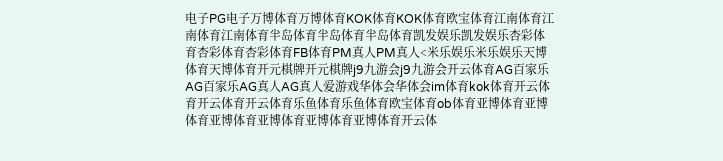电子PG电子万博体育万博体育KOK体育KOK体育欧宝体育江南体育江南体育江南体育半岛体育半岛体育半岛体育凯发娱乐凯发娱乐杏彩体育杏彩体育杏彩体育FB体育PM真人PM真人<米乐娱乐米乐娱乐天博体育天博体育开元棋牌开元棋牌j9九游会j9九游会开云体育AG百家乐AG百家乐AG真人AG真人爱游戏华体会华体会im体育kok体育开云体育开云体育开云体育乐鱼体育乐鱼体育欧宝体育ob体育亚博体育亚博体育亚博体育亚博体育亚博体育亚博体育开云体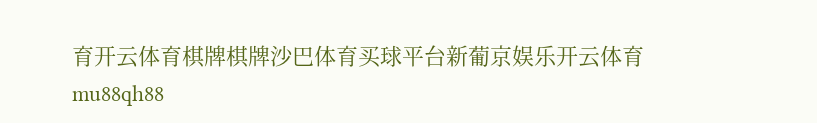育开云体育棋牌棋牌沙巴体育买球平台新葡京娱乐开云体育mu88qh88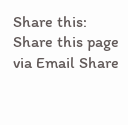Share this:
Share this page via Email Share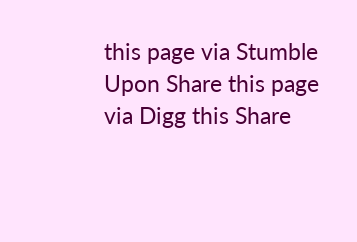this page via Stumble Upon Share this page via Digg this Share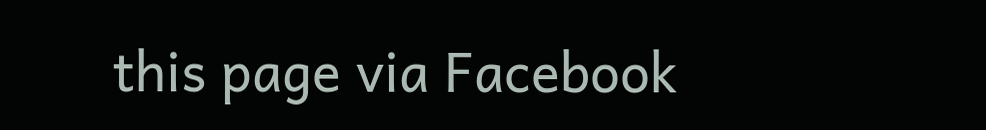this page via Facebook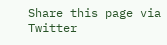Share this page via Twitter